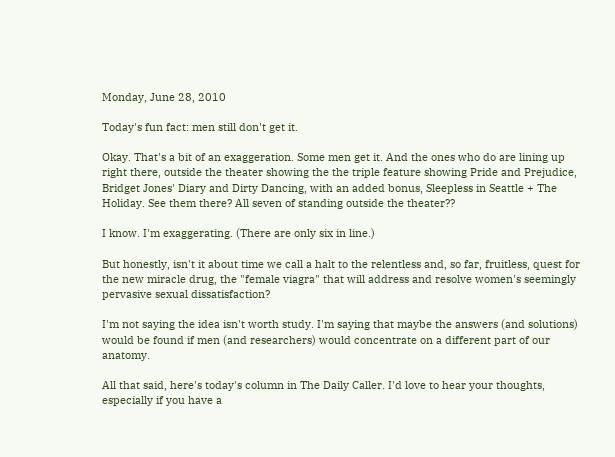Monday, June 28, 2010

Today's fun fact: men still don't get it.

Okay. That's a bit of an exaggeration. Some men get it. And the ones who do are lining up right there, outside the theater showing the the triple feature showing Pride and Prejudice, Bridget Jones' Diary and Dirty Dancing, with an added bonus, Sleepless in Seattle + The Holiday. See them there? All seven of standing outside the theater??

I know. I'm exaggerating. (There are only six in line.)

But honestly, isn't it about time we call a halt to the relentless and, so far, fruitless, quest for the new miracle drug, the "female viagra" that will address and resolve women's seemingly pervasive sexual dissatisfaction?

I'm not saying the idea isn't worth study. I'm saying that maybe the answers (and solutions) would be found if men (and researchers) would concentrate on a different part of our anatomy.

All that said, here's today's column in The Daily Caller. I'd love to hear your thoughts, especially if you have a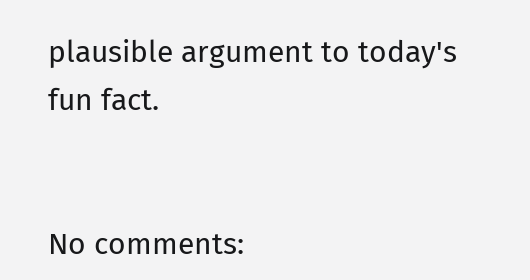plausible argument to today's fun fact.


No comments: